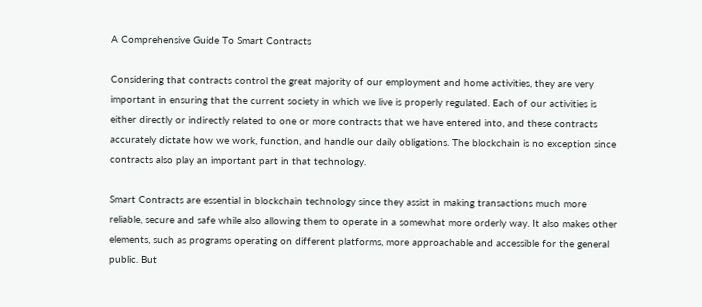A Comprehensive Guide To Smart Contracts

Considering that contracts control the great majority of our employment and home activities, they are very important in ensuring that the current society in which we live is properly regulated. Each of our activities is either directly or indirectly related to one or more contracts that we have entered into, and these contracts accurately dictate how we work, function, and handle our daily obligations. The blockchain is no exception since contracts also play an important part in that technology.

Smart Contracts are essential in blockchain technology since they assist in making transactions much more reliable, secure and safe while also allowing them to operate in a somewhat more orderly way. It also makes other elements, such as programs operating on different platforms, more approachable and accessible for the general public. But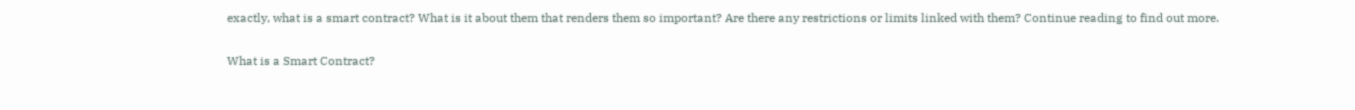exactly, what is a smart contract? What is it about them that renders them so important? Are there any restrictions or limits linked with them? Continue reading to find out more.

What is a Smart Contract?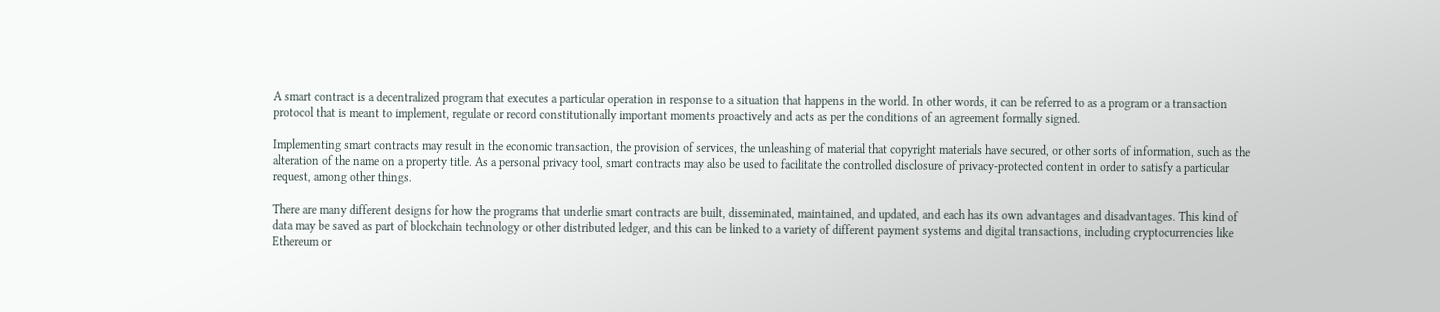A smart contract is a decentralized program that executes a particular operation in response to a situation that happens in the world. In other words, it can be referred to as a program or a transaction protocol that is meant to implement, regulate or record constitutionally important moments proactively and acts as per the conditions of an agreement formally signed.

Implementing smart contracts may result in the economic transaction, the provision of services, the unleashing of material that copyright materials have secured, or other sorts of information, such as the alteration of the name on a property title. As a personal privacy tool, smart contracts may also be used to facilitate the controlled disclosure of privacy-protected content in order to satisfy a particular request, among other things.

There are many different designs for how the programs that underlie smart contracts are built, disseminated, maintained, and updated, and each has its own advantages and disadvantages. This kind of data may be saved as part of blockchain technology or other distributed ledger, and this can be linked to a variety of different payment systems and digital transactions, including cryptocurrencies like Ethereum or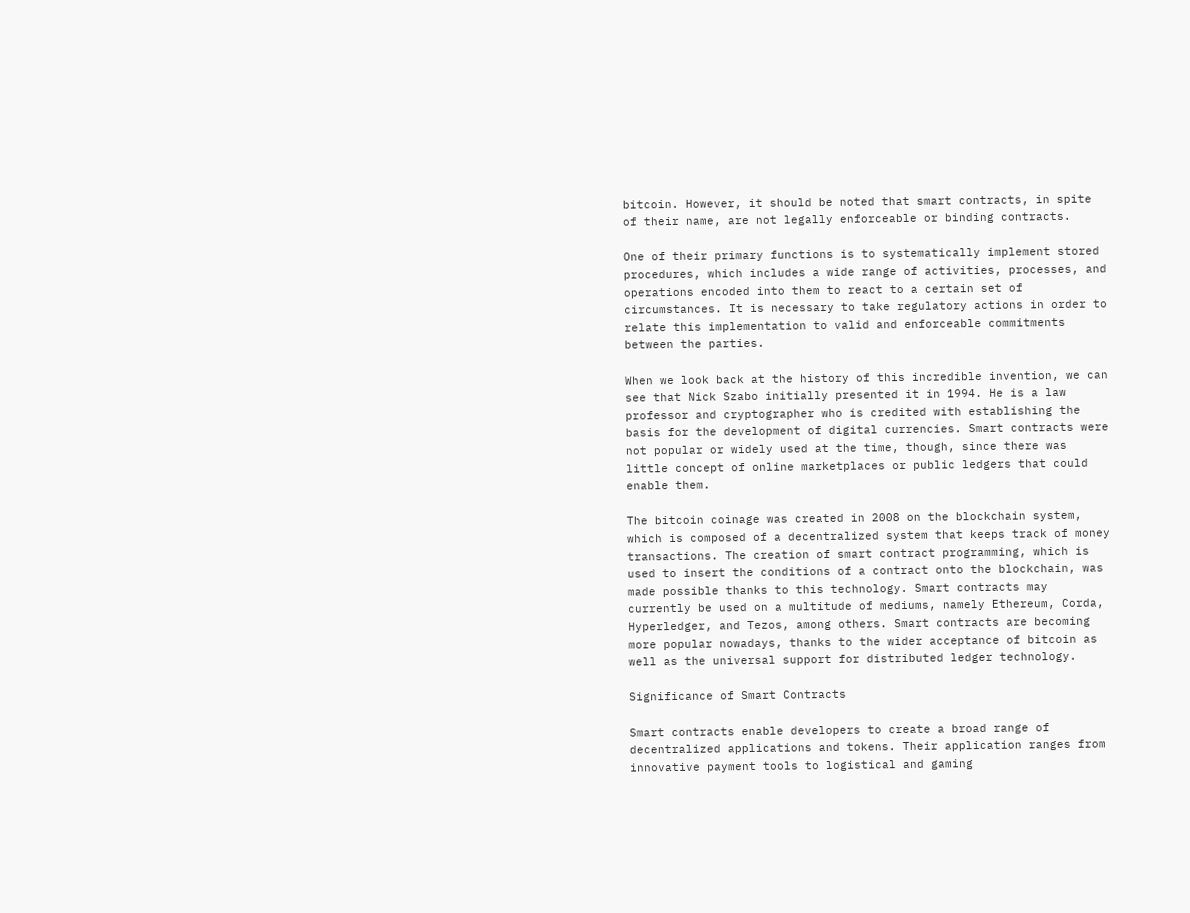bitcoin. However, it should be noted that smart contracts, in spite of their name, are not legally enforceable or binding contracts.

One of their primary functions is to systematically implement stored procedures, which includes a wide range of activities, processes, and operations encoded into them to react to a certain set of circumstances. It is necessary to take regulatory actions in order to relate this implementation to valid and enforceable commitments between the parties.

When we look back at the history of this incredible invention, we can see that Nick Szabo initially presented it in 1994. He is a law professor and cryptographer who is credited with establishing the basis for the development of digital currencies. Smart contracts were not popular or widely used at the time, though, since there was little concept of online marketplaces or public ledgers that could enable them.

The bitcoin coinage was created in 2008 on the blockchain system, which is composed of a decentralized system that keeps track of money transactions. The creation of smart contract programming, which is used to insert the conditions of a contract onto the blockchain, was made possible thanks to this technology. Smart contracts may currently be used on a multitude of mediums, namely Ethereum, Corda, Hyperledger, and Tezos, among others. Smart contracts are becoming more popular nowadays, thanks to the wider acceptance of bitcoin as well as the universal support for distributed ledger technology.

Significance of Smart Contracts

Smart contracts enable developers to create a broad range of decentralized applications and tokens. Their application ranges from innovative payment tools to logistical and gaming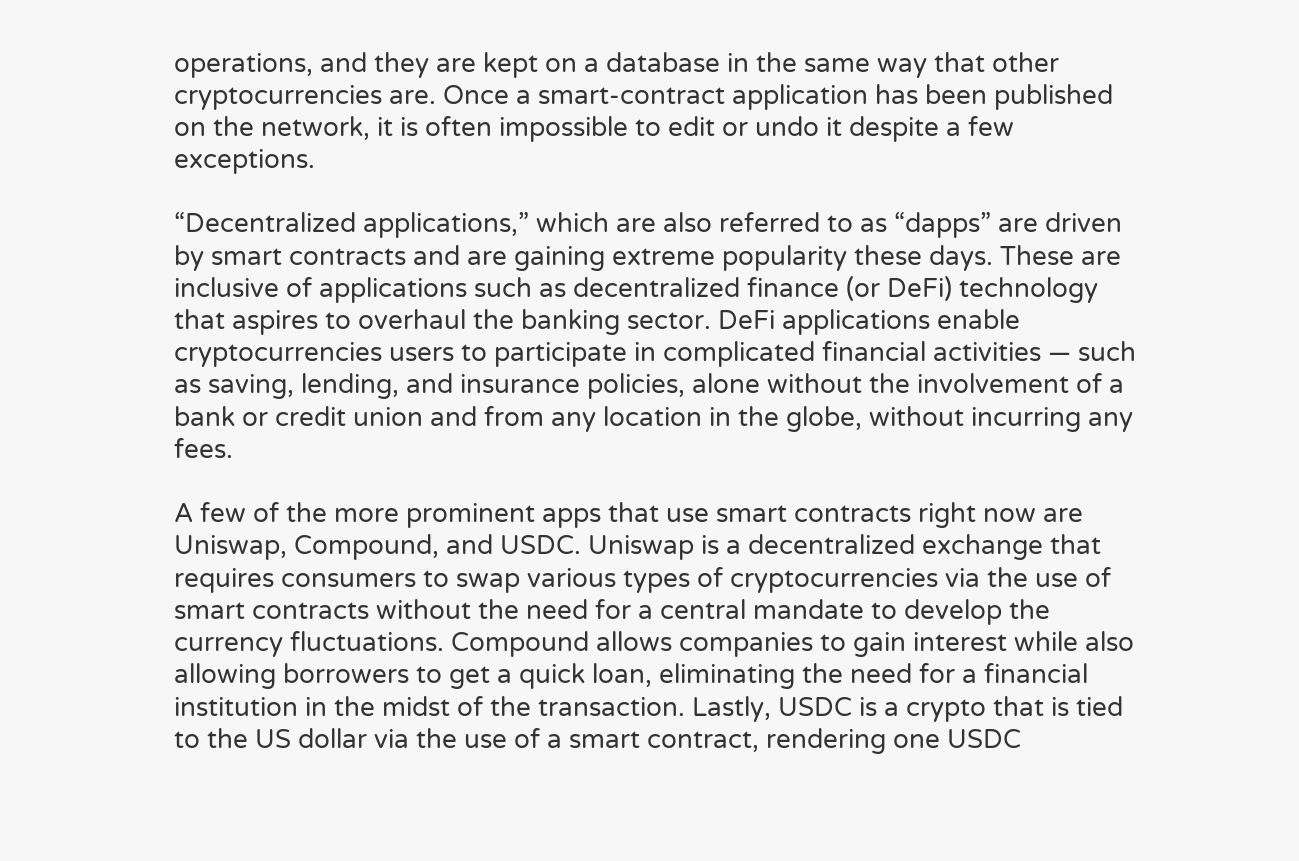operations, and they are kept on a database in the same way that other cryptocurrencies are. Once a smart-contract application has been published on the network, it is often impossible to edit or undo it despite a few exceptions.

“Decentralized applications,” which are also referred to as “dapps” are driven by smart contracts and are gaining extreme popularity these days. These are inclusive of applications such as decentralized finance (or DeFi) technology that aspires to overhaul the banking sector. DeFi applications enable cryptocurrencies users to participate in complicated financial activities — such as saving, lending, and insurance policies, alone without the involvement of a bank or credit union and from any location in the globe, without incurring any fees.

A few of the more prominent apps that use smart contracts right now are Uniswap, Compound, and USDC. Uniswap is a decentralized exchange that requires consumers to swap various types of cryptocurrencies via the use of smart contracts without the need for a central mandate to develop the currency fluctuations. Compound allows companies to gain interest while also allowing borrowers to get a quick loan, eliminating the need for a financial institution in the midst of the transaction. Lastly, USDC is a crypto that is tied to the US dollar via the use of a smart contract, rendering one USDC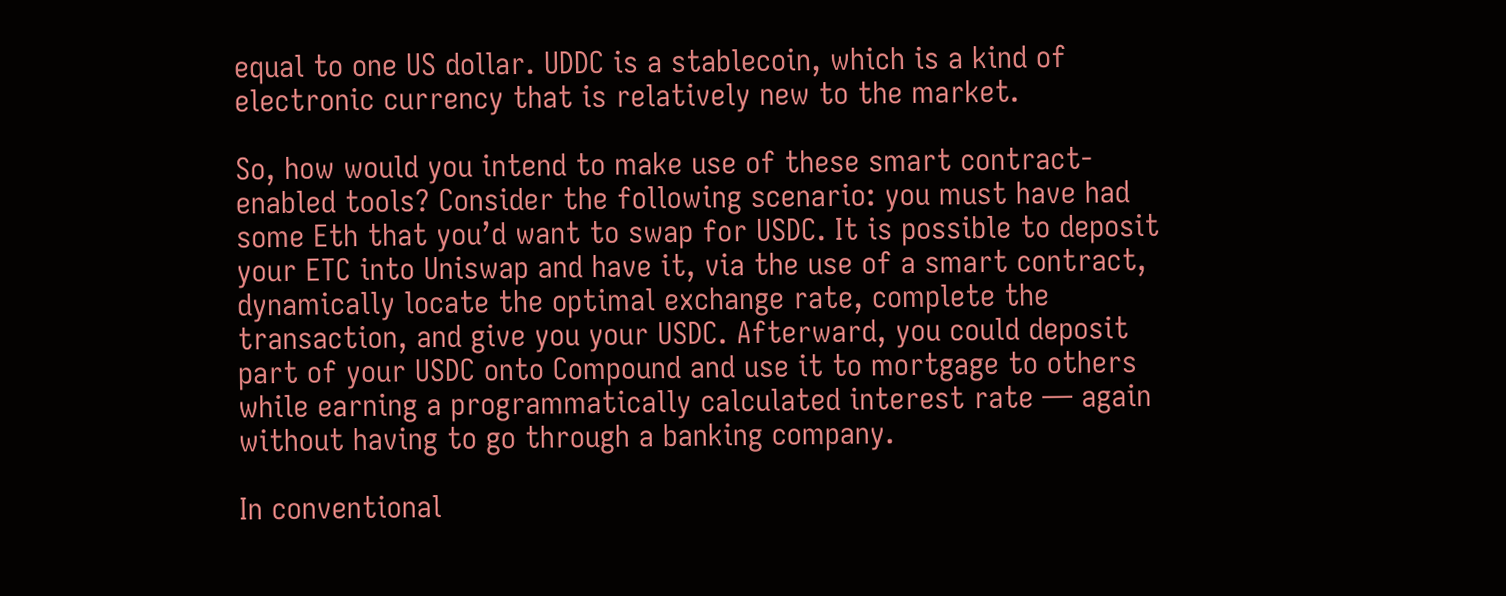equal to one US dollar. UDDC is a stablecoin, which is a kind of electronic currency that is relatively new to the market.

So, how would you intend to make use of these smart contract-enabled tools? Consider the following scenario: you must have had some Eth that you’d want to swap for USDC. It is possible to deposit your ETC into Uniswap and have it, via the use of a smart contract, dynamically locate the optimal exchange rate, complete the transaction, and give you your USDC. Afterward, you could deposit part of your USDC onto Compound and use it to mortgage to others while earning a programmatically calculated interest rate — again without having to go through a banking company.

In conventional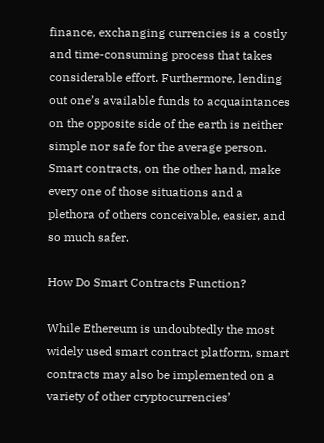finance, exchanging currencies is a costly and time-consuming process that takes considerable effort. Furthermore, lending out one’s available funds to acquaintances on the opposite side of the earth is neither simple nor safe for the average person. Smart contracts, on the other hand, make every one of those situations and a plethora of others conceivable, easier, and so much safer.

How Do Smart Contracts Function?

While Ethereum is undoubtedly the most widely used smart contract platform, smart contracts may also be implemented on a variety of other cryptocurrencies’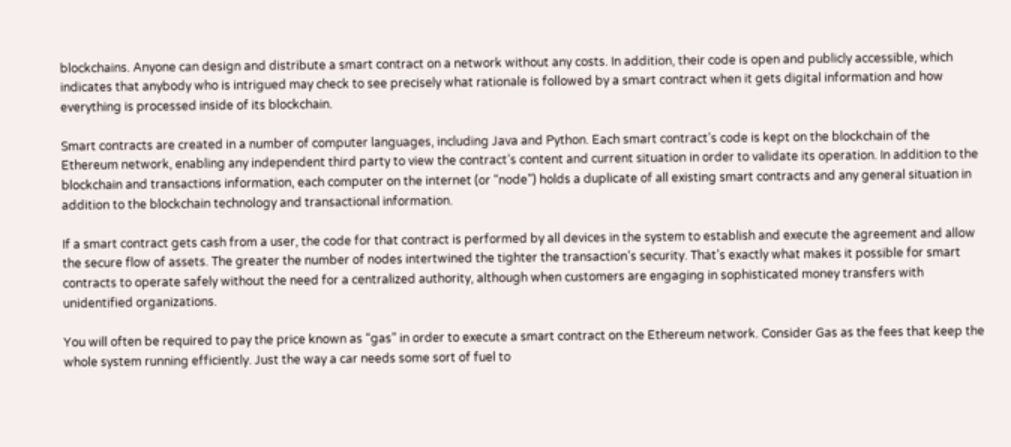blockchains. Anyone can design and distribute a smart contract on a network without any costs. In addition, their code is open and publicly accessible, which indicates that anybody who is intrigued may check to see precisely what rationale is followed by a smart contract when it gets digital information and how everything is processed inside of its blockchain.

Smart contracts are created in a number of computer languages, including Java and Python. Each smart contract’s code is kept on the blockchain of the Ethereum network, enabling any independent third party to view the contract’s content and current situation in order to validate its operation. In addition to the blockchain and transactions information, each computer on the internet (or “node”) holds a duplicate of all existing smart contracts and any general situation in addition to the blockchain technology and transactional information.

If a smart contract gets cash from a user, the code for that contract is performed by all devices in the system to establish and execute the agreement and allow the secure flow of assets. The greater the number of nodes intertwined the tighter the transaction’s security. That’s exactly what makes it possible for smart contracts to operate safely without the need for a centralized authority, although when customers are engaging in sophisticated money transfers with unidentified organizations.

You will often be required to pay the price known as “gas” in order to execute a smart contract on the Ethereum network. Consider Gas as the fees that keep the whole system running efficiently. Just the way a car needs some sort of fuel to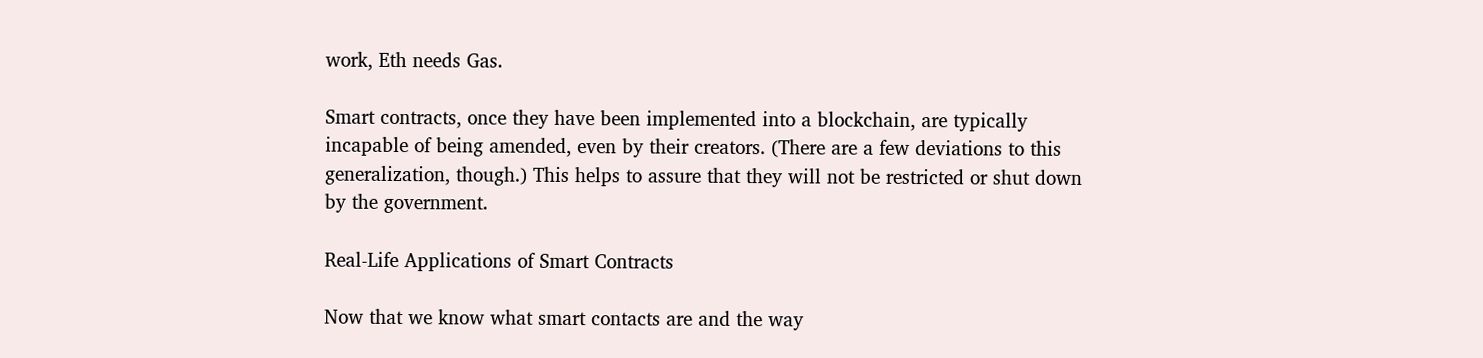work, Eth needs Gas.

Smart contracts, once they have been implemented into a blockchain, are typically incapable of being amended, even by their creators. (There are a few deviations to this generalization, though.) This helps to assure that they will not be restricted or shut down by the government.

Real-Life Applications of Smart Contracts

Now that we know what smart contacts are and the way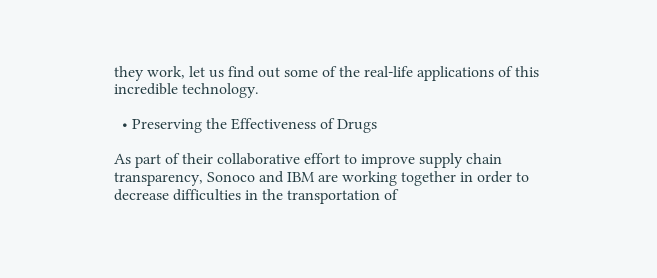they work, let us find out some of the real-life applications of this incredible technology.

  • Preserving the Effectiveness of Drugs

As part of their collaborative effort to improve supply chain transparency, Sonoco and IBM are working together in order to decrease difficulties in the transportation of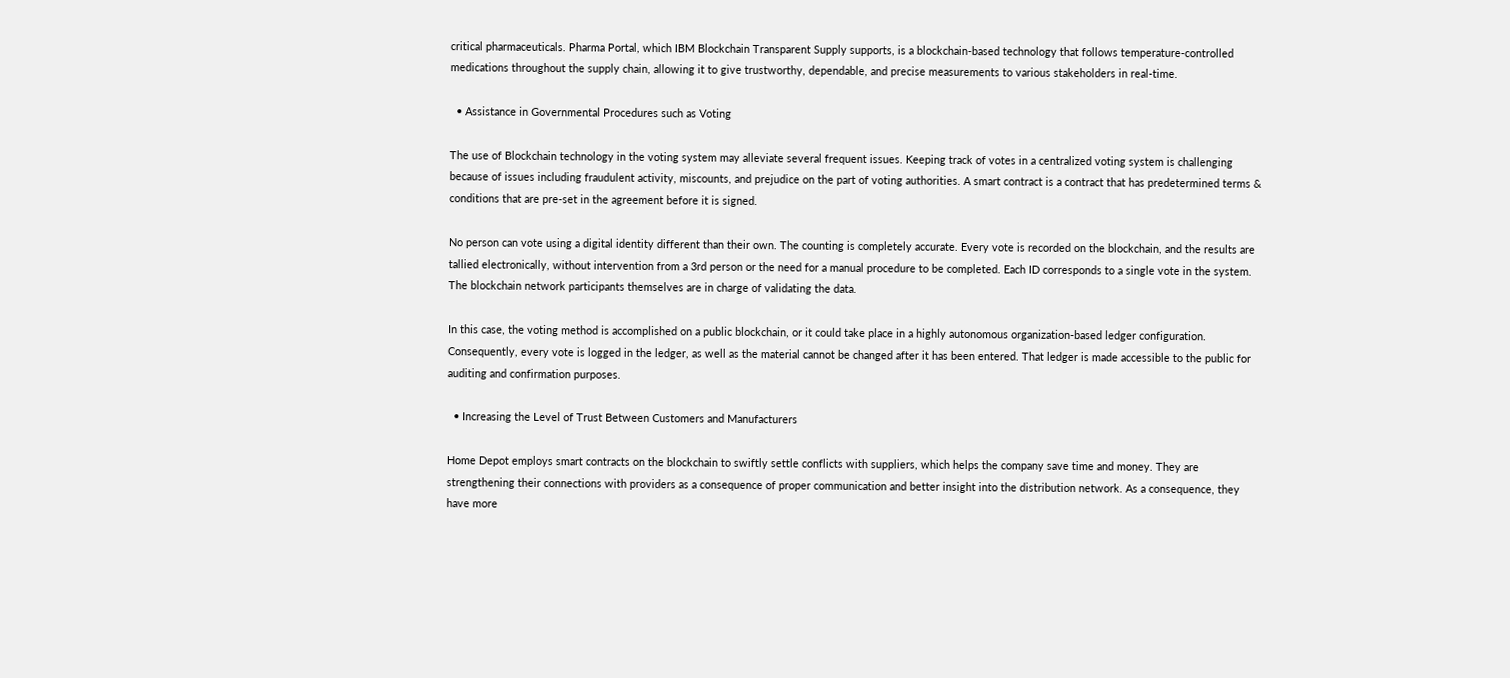critical pharmaceuticals. Pharma Portal, which IBM Blockchain Transparent Supply supports, is a blockchain-based technology that follows temperature-controlled medications throughout the supply chain, allowing it to give trustworthy, dependable, and precise measurements to various stakeholders in real-time.

  • Assistance in Governmental Procedures such as Voting

The use of Blockchain technology in the voting system may alleviate several frequent issues. Keeping track of votes in a centralized voting system is challenging because of issues including fraudulent activity, miscounts, and prejudice on the part of voting authorities. A smart contract is a contract that has predetermined terms & conditions that are pre-set in the agreement before it is signed.

No person can vote using a digital identity different than their own. The counting is completely accurate. Every vote is recorded on the blockchain, and the results are tallied electronically, without intervention from a 3rd person or the need for a manual procedure to be completed. Each ID corresponds to a single vote in the system. The blockchain network participants themselves are in charge of validating the data.

In this case, the voting method is accomplished on a public blockchain, or it could take place in a highly autonomous organization-based ledger configuration. Consequently, every vote is logged in the ledger, as well as the material cannot be changed after it has been entered. That ledger is made accessible to the public for auditing and confirmation purposes.

  • Increasing the Level of Trust Between Customers and Manufacturers

Home Depot employs smart contracts on the blockchain to swiftly settle conflicts with suppliers, which helps the company save time and money. They are strengthening their connections with providers as a consequence of proper communication and better insight into the distribution network. As a consequence, they have more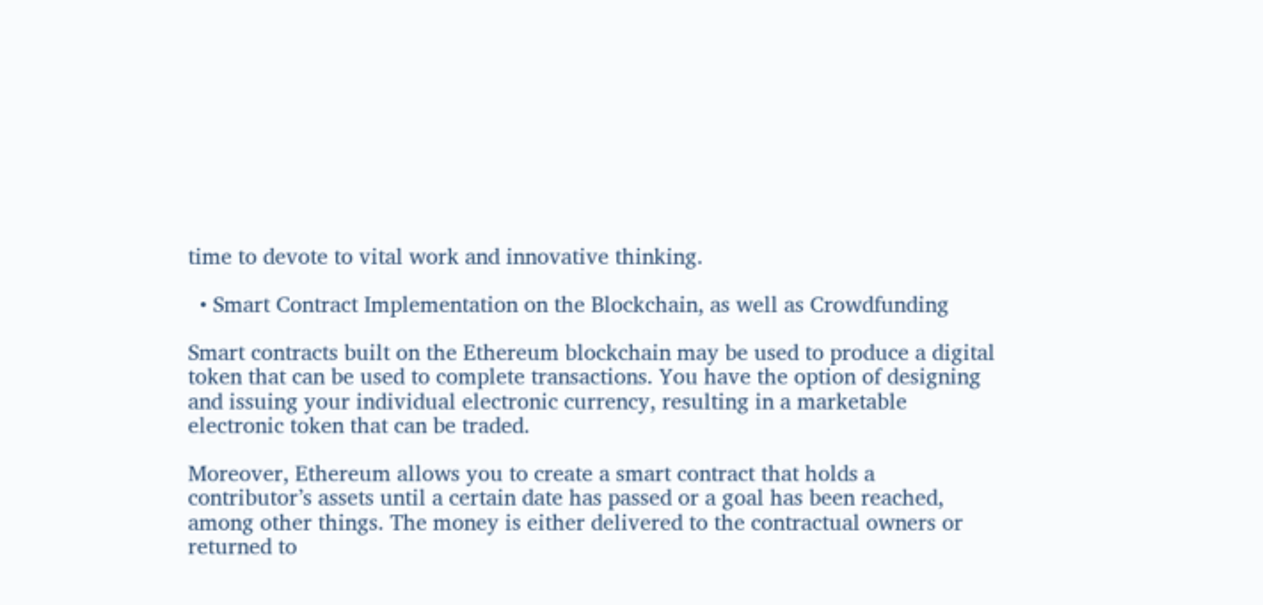time to devote to vital work and innovative thinking.

  • Smart Contract Implementation on the Blockchain, as well as Crowdfunding

Smart contracts built on the Ethereum blockchain may be used to produce a digital token that can be used to complete transactions. You have the option of designing and issuing your individual electronic currency, resulting in a marketable electronic token that can be traded.

Moreover, Ethereum allows you to create a smart contract that holds a contributor’s assets until a certain date has passed or a goal has been reached, among other things. The money is either delivered to the contractual owners or returned to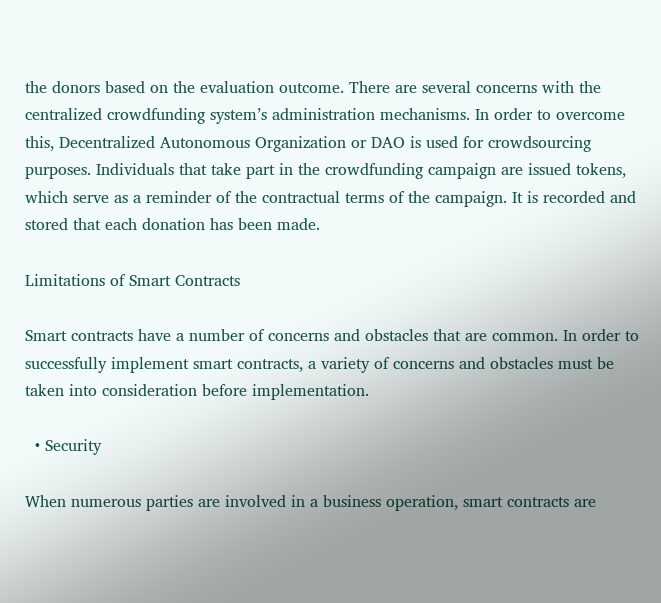the donors based on the evaluation outcome. There are several concerns with the centralized crowdfunding system’s administration mechanisms. In order to overcome this, Decentralized Autonomous Organization or DAO is used for crowdsourcing purposes. Individuals that take part in the crowdfunding campaign are issued tokens, which serve as a reminder of the contractual terms of the campaign. It is recorded and stored that each donation has been made.

Limitations of Smart Contracts

Smart contracts have a number of concerns and obstacles that are common. In order to successfully implement smart contracts, a variety of concerns and obstacles must be taken into consideration before implementation.

  • Security

When numerous parties are involved in a business operation, smart contracts are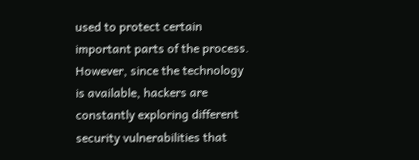used to protect certain important parts of the process. However, since the technology is available, hackers are constantly exploring different security vulnerabilities that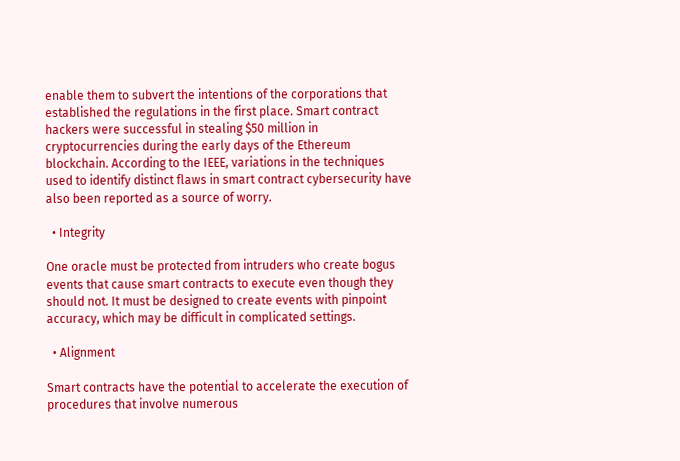enable them to subvert the intentions of the corporations that established the regulations in the first place. Smart contract hackers were successful in stealing $50 million in cryptocurrencies during the early days of the Ethereum blockchain. According to the IEEE, variations in the techniques used to identify distinct flaws in smart contract cybersecurity have also been reported as a source of worry.

  • Integrity

One oracle must be protected from intruders who create bogus events that cause smart contracts to execute even though they should not. It must be designed to create events with pinpoint accuracy, which may be difficult in complicated settings.

  • Alignment

Smart contracts have the potential to accelerate the execution of procedures that involve numerous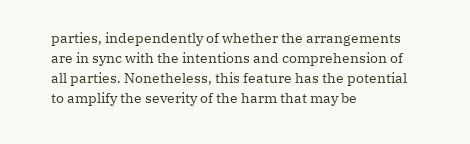parties, independently of whether the arrangements are in sync with the intentions and comprehension of all parties. Nonetheless, this feature has the potential to amplify the severity of the harm that may be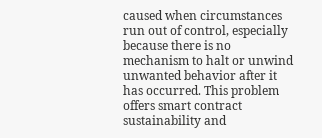caused when circumstances run out of control, especially because there is no mechanism to halt or unwind unwanted behavior after it has occurred. This problem offers smart contract sustainability and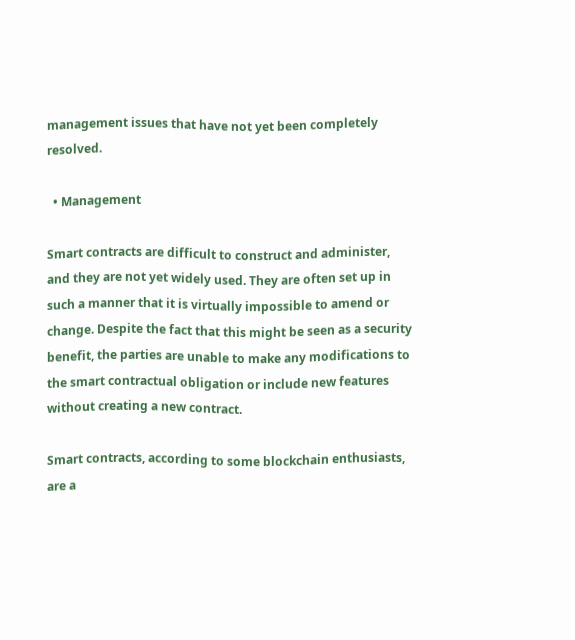management issues that have not yet been completely resolved.

  • Management

Smart contracts are difficult to construct and administer, and they are not yet widely used. They are often set up in such a manner that it is virtually impossible to amend or change. Despite the fact that this might be seen as a security benefit, the parties are unable to make any modifications to the smart contractual obligation or include new features without creating a new contract.

Smart contracts, according to some blockchain enthusiasts, are a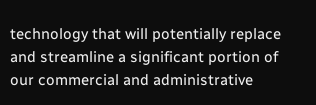technology that will potentially replace and streamline a significant portion of our commercial and administrative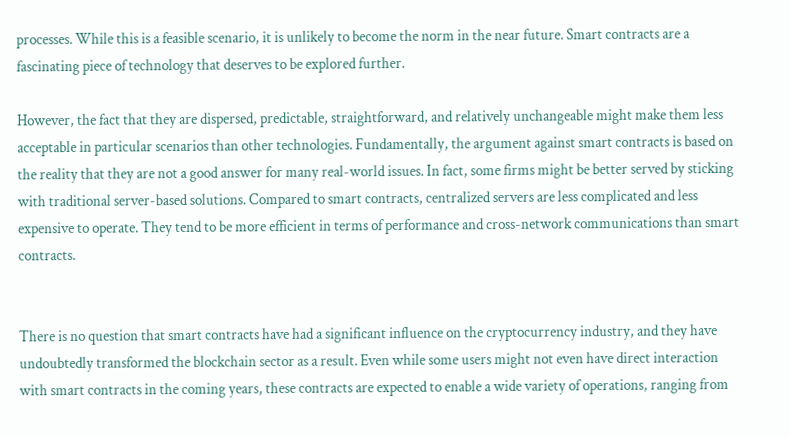processes. While this is a feasible scenario, it is unlikely to become the norm in the near future. Smart contracts are a fascinating piece of technology that deserves to be explored further.

However, the fact that they are dispersed, predictable, straightforward, and relatively unchangeable might make them less acceptable in particular scenarios than other technologies. Fundamentally, the argument against smart contracts is based on the reality that they are not a good answer for many real-world issues. In fact, some firms might be better served by sticking with traditional server-based solutions. Compared to smart contracts, centralized servers are less complicated and less expensive to operate. They tend to be more efficient in terms of performance and cross-network communications than smart contracts.


There is no question that smart contracts have had a significant influence on the cryptocurrency industry, and they have undoubtedly transformed the blockchain sector as a result. Even while some users might not even have direct interaction with smart contracts in the coming years, these contracts are expected to enable a wide variety of operations, ranging from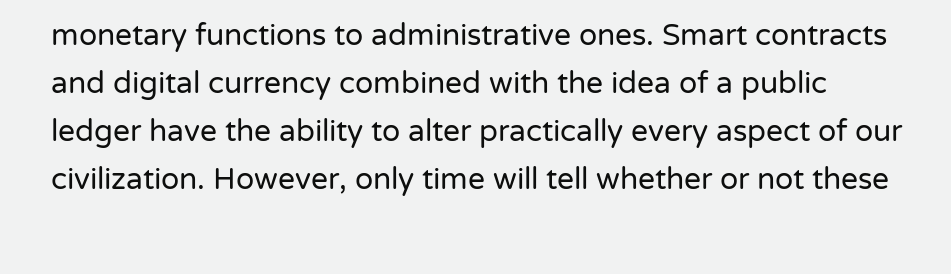monetary functions to administrative ones. Smart contracts and digital currency combined with the idea of a public ledger have the ability to alter practically every aspect of our civilization. However, only time will tell whether or not these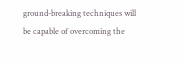ground-breaking techniques will be capable of overcoming the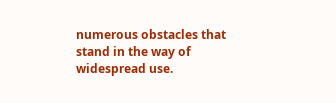numerous obstacles that stand in the way of widespread use.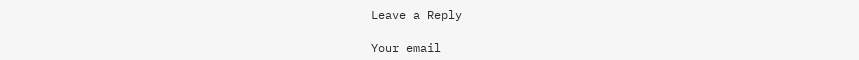Leave a Reply

Your email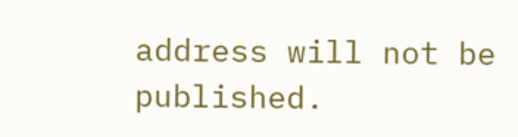address will not be published.